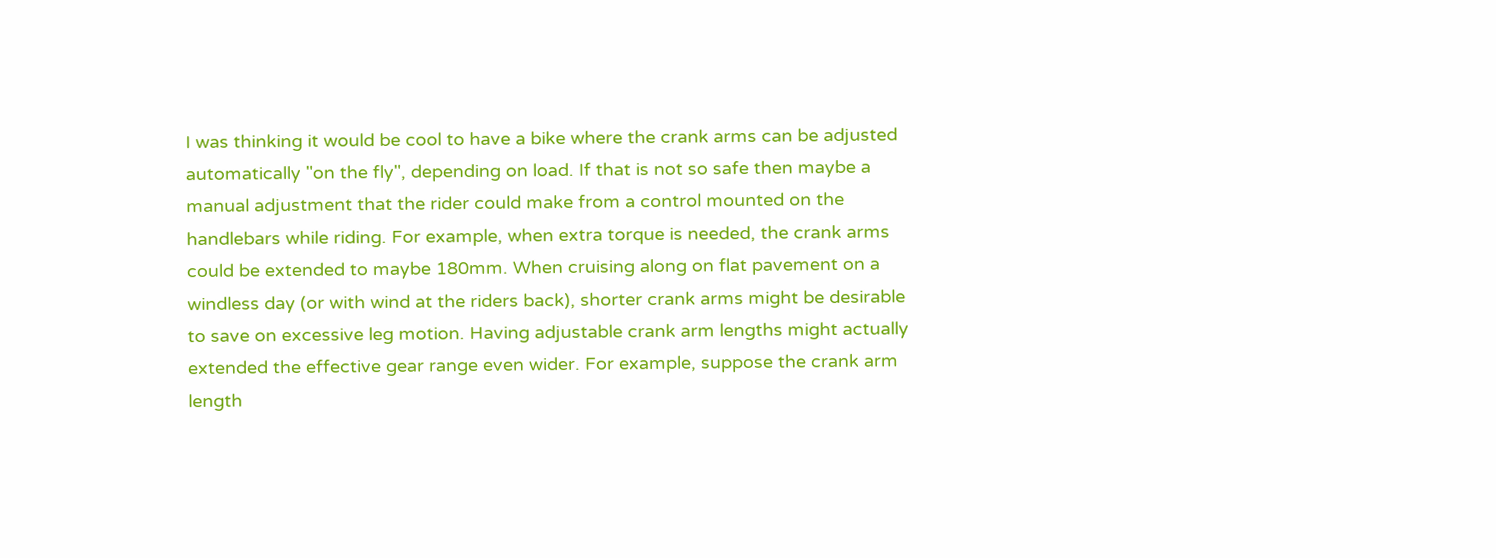I was thinking it would be cool to have a bike where the crank arms can be adjusted automatically "on the fly", depending on load. If that is not so safe then maybe a manual adjustment that the rider could make from a control mounted on the handlebars while riding. For example, when extra torque is needed, the crank arms could be extended to maybe 180mm. When cruising along on flat pavement on a windless day (or with wind at the riders back), shorter crank arms might be desirable to save on excessive leg motion. Having adjustable crank arm lengths might actually extended the effective gear range even wider. For example, suppose the crank arm length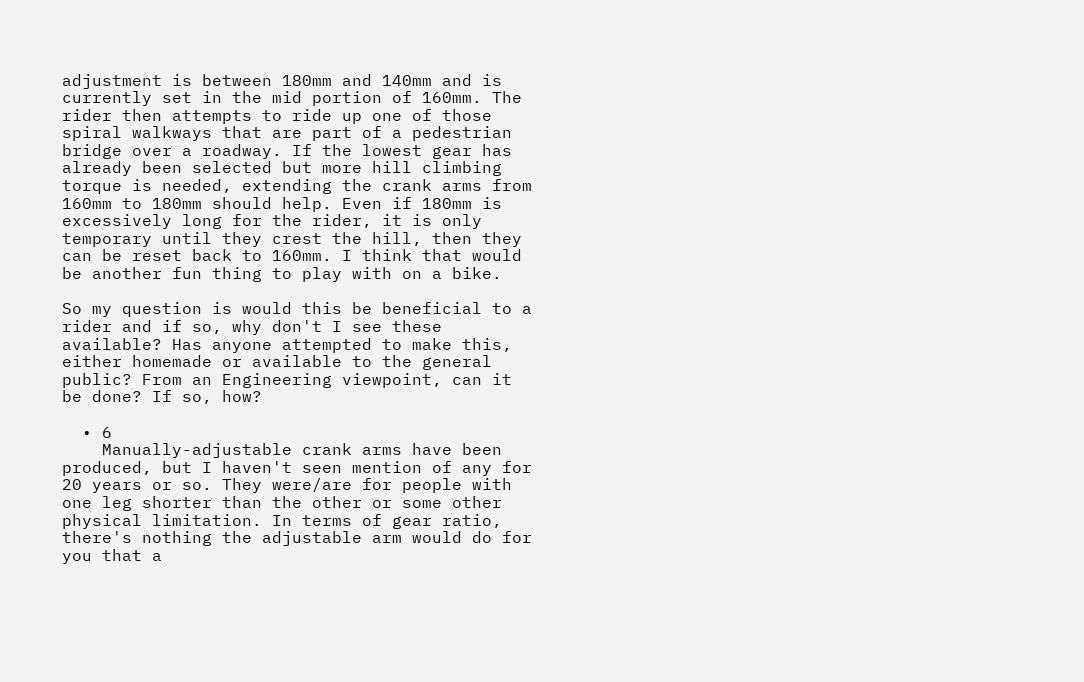adjustment is between 180mm and 140mm and is currently set in the mid portion of 160mm. The rider then attempts to ride up one of those spiral walkways that are part of a pedestrian bridge over a roadway. If the lowest gear has already been selected but more hill climbing torque is needed, extending the crank arms from 160mm to 180mm should help. Even if 180mm is excessively long for the rider, it is only temporary until they crest the hill, then they can be reset back to 160mm. I think that would be another fun thing to play with on a bike.

So my question is would this be beneficial to a rider and if so, why don't I see these available? Has anyone attempted to make this, either homemade or available to the general public? From an Engineering viewpoint, can it be done? If so, how?

  • 6
    Manually-adjustable crank arms have been produced, but I haven't seen mention of any for 20 years or so. They were/are for people with one leg shorter than the other or some other physical limitation. In terms of gear ratio, there's nothing the adjustable arm would do for you that a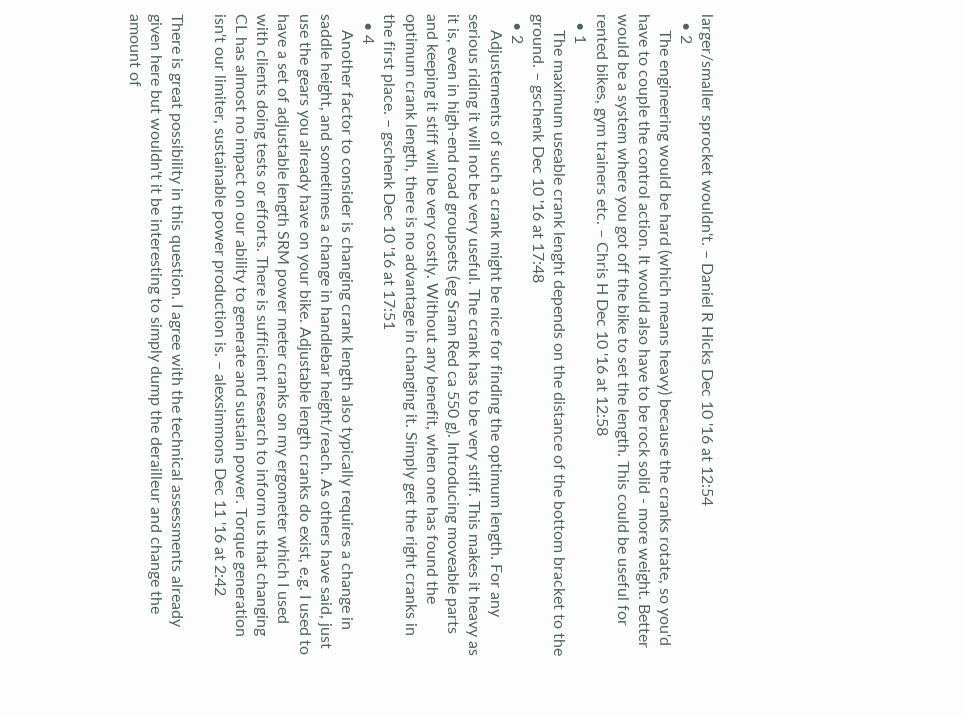larger/smaller sprocket wouldn't. – Daniel R Hicks Dec 10 '16 at 12:54
  • 2
    The engineering would be hard (which means heavy) because the cranks rotate, so you'd have to couple the control action. It would also have to be rock solid - more weight. Better would be a system where you got off the bike to set the length. This could be useful for rented bikes, gym trainers etc. – Chris H Dec 10 '16 at 12:58
  • 1
    The maximum useable crank lenght depends on the distance of the bottom bracket to the ground. – gschenk Dec 10 '16 at 17:48
  • 2
    Adjustements of such a crank might be nice for finding the optimum length. For any serious riding it will not be very useful. The crank has to be very stiff. This makes it heavy as it is, even in high-end road groupsets (eg Sram Red ca 550 g). Introducing moveable parts and keeping it stiff will be very costly. Without any benefit, when one has found the optimum crank length, there is no advantage in changing it. Simply get the right cranks in the first place. – gschenk Dec 10 '16 at 17:51
  • 4
    Another factor to consider is changing crank length also typically requires a change in saddle height, and sometimes a change in handlebar height/reach. As others have said, just use the gears you already have on your bike. Adjustable length cranks do exist, e.g. I used to have a set of adjustable length SRM power meter cranks on my ergometer which I used with clients doing tests or efforts. There is sufficient research to inform us that changing CL has almost no impact on our ability to generate and sustain power. Torque generation isn't our limiter, sustainable power production is. – alexsimmons Dec 11 '16 at 2:42

There is great possibility in this question. I agree with the technical assessments already given here but wouldn't it be interesting to simply dump the derailleur and change the amount of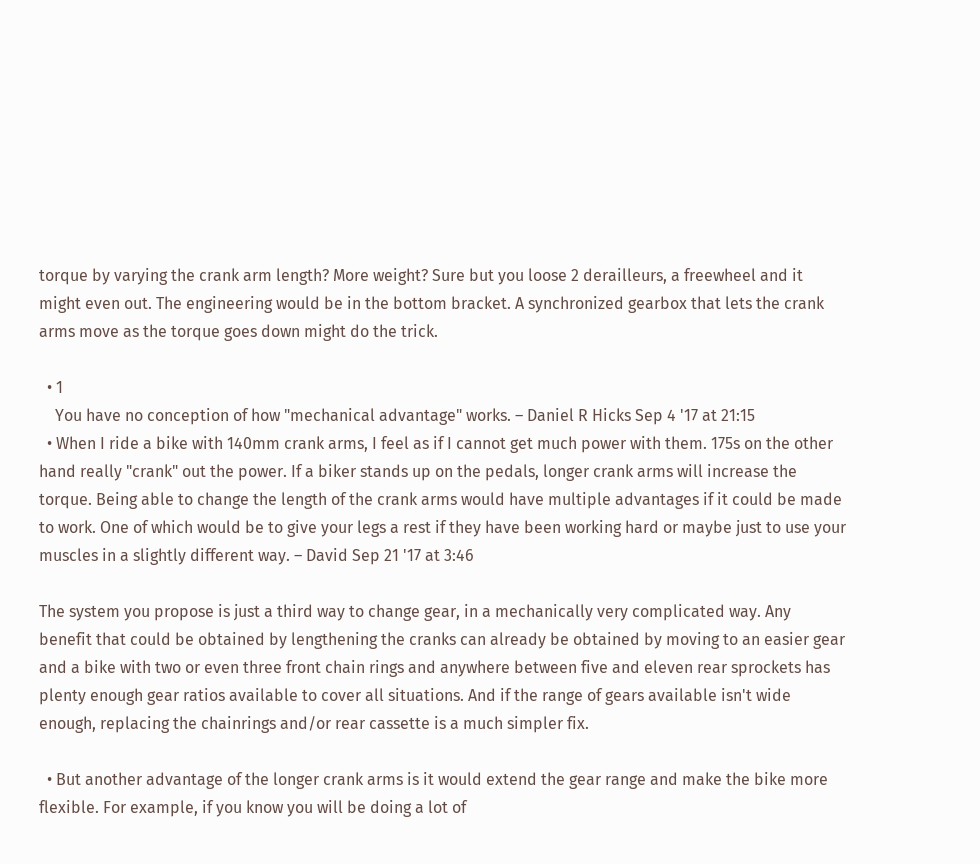torque by varying the crank arm length? More weight? Sure but you loose 2 derailleurs, a freewheel and it might even out. The engineering would be in the bottom bracket. A synchronized gearbox that lets the crank arms move as the torque goes down might do the trick.

  • 1
    You have no conception of how "mechanical advantage" works. – Daniel R Hicks Sep 4 '17 at 21:15
  • When I ride a bike with 140mm crank arms, I feel as if I cannot get much power with them. 175s on the other hand really "crank" out the power. If a biker stands up on the pedals, longer crank arms will increase the torque. Being able to change the length of the crank arms would have multiple advantages if it could be made to work. One of which would be to give your legs a rest if they have been working hard or maybe just to use your muscles in a slightly different way. – David Sep 21 '17 at 3:46

The system you propose is just a third way to change gear, in a mechanically very complicated way. Any benefit that could be obtained by lengthening the cranks can already be obtained by moving to an easier gear and a bike with two or even three front chain rings and anywhere between five and eleven rear sprockets has plenty enough gear ratios available to cover all situations. And if the range of gears available isn't wide enough, replacing the chainrings and/or rear cassette is a much simpler fix.

  • But another advantage of the longer crank arms is it would extend the gear range and make the bike more flexible. For example, if you know you will be doing a lot of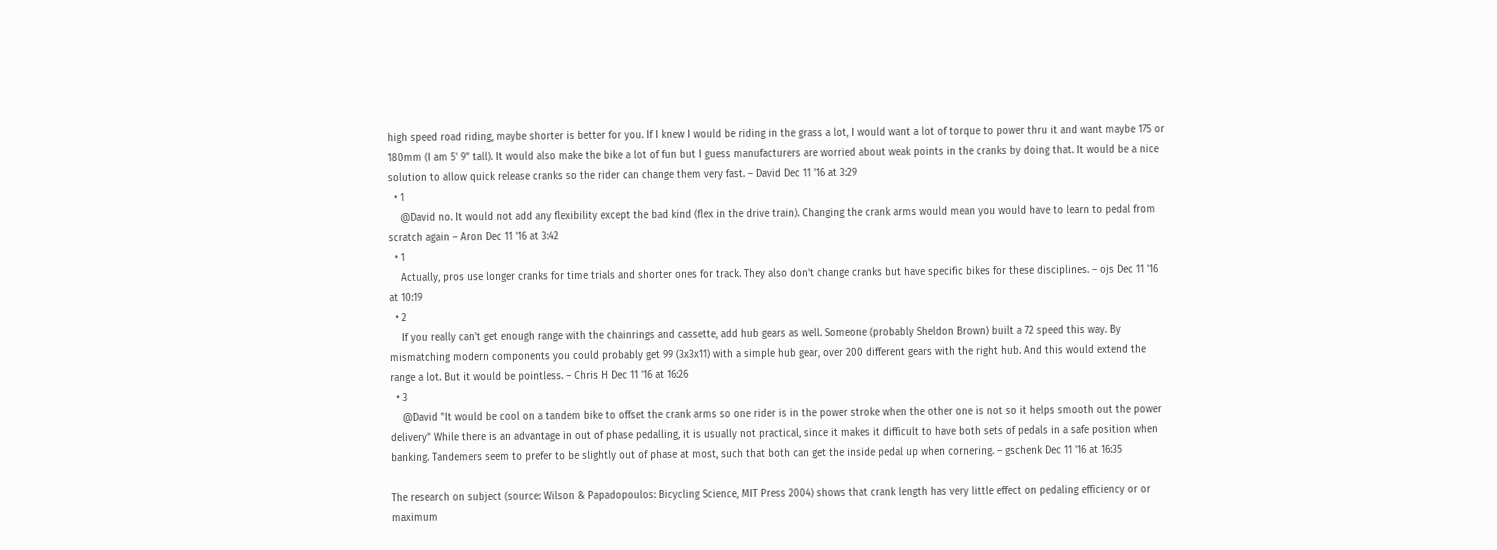high speed road riding, maybe shorter is better for you. If I knew I would be riding in the grass a lot, I would want a lot of torque to power thru it and want maybe 175 or 180mm (I am 5' 9" tall). It would also make the bike a lot of fun but I guess manufacturers are worried about weak points in the cranks by doing that. It would be a nice solution to allow quick release cranks so the rider can change them very fast. – David Dec 11 '16 at 3:29
  • 1
    @David no. It would not add any flexibility except the bad kind (flex in the drive train). Changing the crank arms would mean you would have to learn to pedal from scratch again – Aron Dec 11 '16 at 3:42
  • 1
    Actually, pros use longer cranks for time trials and shorter ones for track. They also don't change cranks but have specific bikes for these disciplines. – ojs Dec 11 '16 at 10:19
  • 2
    If you really can't get enough range with the chainrings and cassette, add hub gears as well. Someone (probably Sheldon Brown) built a 72 speed this way. By mismatching modern components you could probably get 99 (3x3x11) with a simple hub gear, over 200 different gears with the right hub. And this would extend the range a lot. But it would be pointless. – Chris H Dec 11 '16 at 16:26
  • 3
    @David "It would be cool on a tandem bike to offset the crank arms so one rider is in the power stroke when the other one is not so it helps smooth out the power delivery" While there is an advantage in out of phase pedalling, it is usually not practical, since it makes it difficult to have both sets of pedals in a safe position when banking. Tandemers seem to prefer to be slightly out of phase at most, such that both can get the inside pedal up when cornering. – gschenk Dec 11 '16 at 16:35

The research on subject (source: Wilson & Papadopoulos: Bicycling Science, MIT Press 2004) shows that crank length has very little effect on pedaling efficiency or or maximum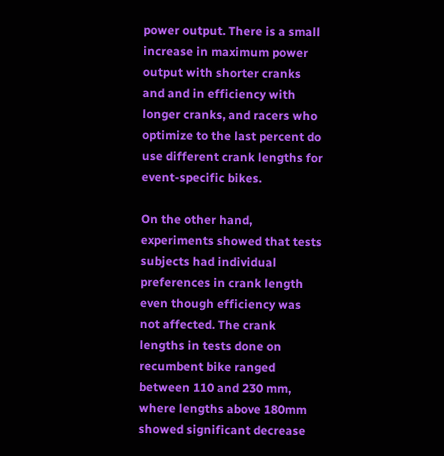power output. There is a small increase in maximum power output with shorter cranks and and in efficiency with longer cranks, and racers who optimize to the last percent do use different crank lengths for event-specific bikes.

On the other hand, experiments showed that tests subjects had individual preferences in crank length even though efficiency was not affected. The crank lengths in tests done on recumbent bike ranged between 110 and 230 mm, where lengths above 180mm showed significant decrease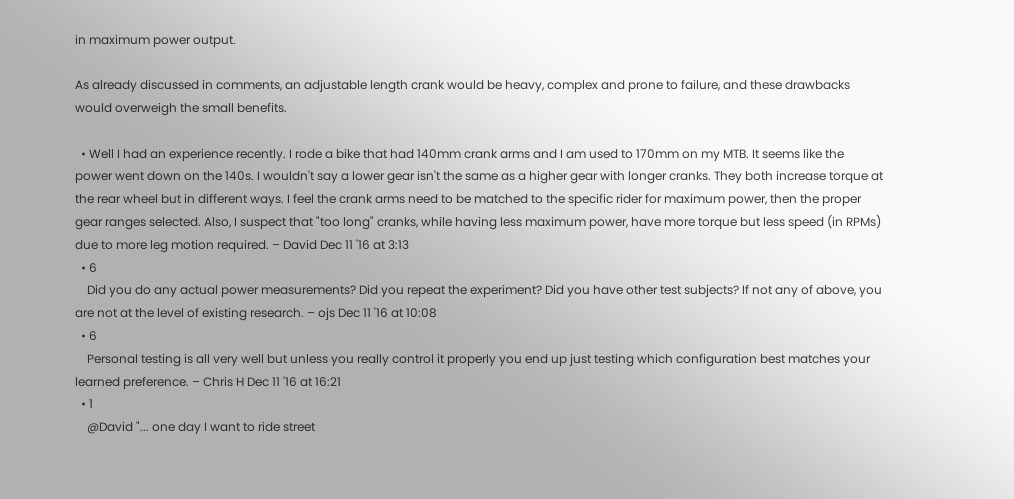in maximum power output.

As already discussed in comments, an adjustable length crank would be heavy, complex and prone to failure, and these drawbacks would overweigh the small benefits.

  • Well I had an experience recently. I rode a bike that had 140mm crank arms and I am used to 170mm on my MTB. It seems like the power went down on the 140s. I wouldn't say a lower gear isn't the same as a higher gear with longer cranks. They both increase torque at the rear wheel but in different ways. I feel the crank arms need to be matched to the specific rider for maximum power, then the proper gear ranges selected. Also, I suspect that "too long" cranks, while having less maximum power, have more torque but less speed (in RPMs) due to more leg motion required. – David Dec 11 '16 at 3:13
  • 6
    Did you do any actual power measurements? Did you repeat the experiment? Did you have other test subjects? If not any of above, you are not at the level of existing research. – ojs Dec 11 '16 at 10:08
  • 6
    Personal testing is all very well but unless you really control it properly you end up just testing which configuration best matches your learned preference. – Chris H Dec 11 '16 at 16:21
  • 1
    @David "... one day I want to ride street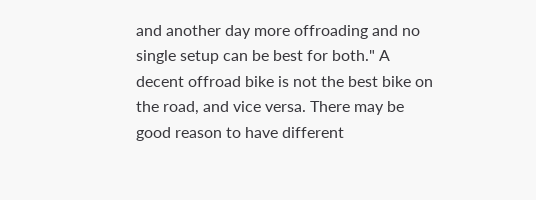and another day more offroading and no single setup can be best for both." A decent offroad bike is not the best bike on the road, and vice versa. There may be good reason to have different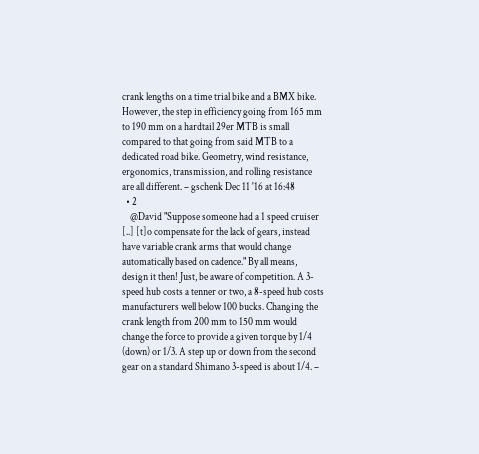crank lengths on a time trial bike and a BMX bike. However, the step in efficiency going from 165 mm to 190 mm on a hardtail 29er MTB is small compared to that going from said MTB to a dedicated road bike. Geometry, wind resistance, ergonomics, transmission, and rolling resistance are all different. – gschenk Dec 11 '16 at 16:48
  • 2
    @David "Suppose someone had a 1 speed cruiser [..] [t]o compensate for the lack of gears, instead have variable crank arms that would change automatically based on cadence." By all means, design it then! Just, be aware of competition. A 3-speed hub costs a tenner or two, a 8-speed hub costs manufacturers well below 100 bucks. Changing the crank length from 200 mm to 150 mm would change the force to provide a given torque by 1/4 (down) or 1/3. A step up or down from the second gear on a standard Shimano 3-speed is about 1/4. –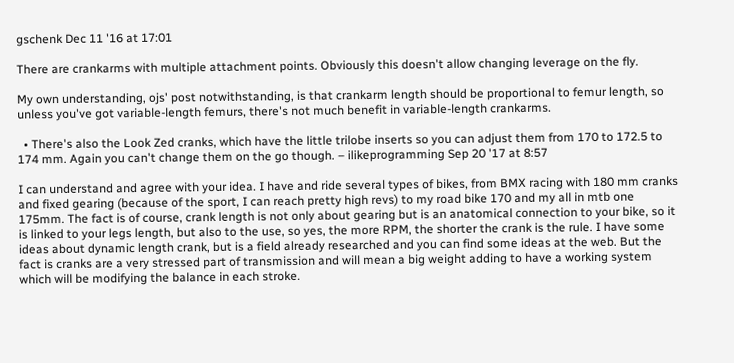gschenk Dec 11 '16 at 17:01

There are crankarms with multiple attachment points. Obviously this doesn't allow changing leverage on the fly.

My own understanding, ojs' post notwithstanding, is that crankarm length should be proportional to femur length, so unless you've got variable-length femurs, there's not much benefit in variable-length crankarms.

  • There's also the Look Zed cranks, which have the little trilobe inserts so you can adjust them from 170 to 172.5 to 174 mm. Again you can't change them on the go though. – ilikeprogramming Sep 20 '17 at 8:57

I can understand and agree with your idea. I have and ride several types of bikes, from BMX racing with 180 mm cranks and fixed gearing (because of the sport, I can reach pretty high revs) to my road bike 170 and my all in mtb one 175mm. The fact is of course, crank length is not only about gearing but is an anatomical connection to your bike, so it is linked to your legs length, but also to the use, so yes, the more RPM, the shorter the crank is the rule. I have some ideas about dynamic length crank, but is a field already researched and you can find some ideas at the web. But the fact is cranks are a very stressed part of transmission and will mean a big weight adding to have a working system which will be modifying the balance in each stroke.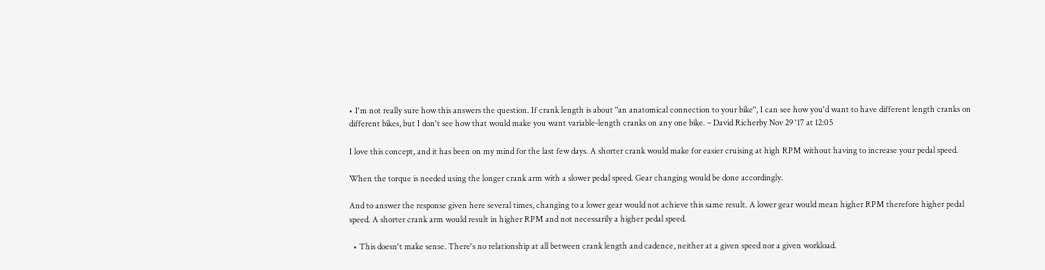• I'm not really sure how this answers the question. If crank length is about "an anatomical connection to your bike", I can see how you'd want to have different length cranks on different bikes, but I don't see how that would make you want variable-length cranks on any one bike. – David Richerby Nov 29 '17 at 12:05

I love this concept, and it has been on my mind for the last few days. A shorter crank would make for easier cruising at high RPM without having to increase your pedal speed.

When the torque is needed using the longer crank arm with a slower pedal speed. Gear changing would be done accordingly.

And to answer the response given here several times, changing to a lower gear would not achieve this same result. A lower gear would mean higher RPM therefore higher pedal speed. A shorter crank arm would result in higher RPM and not necessarily a higher pedal speed.

  • This doesn't make sense. There's no relationship at all between crank length and cadence, neither at a given speed nor a given workload.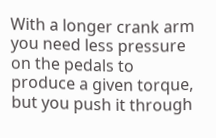With a longer crank arm you need less pressure on the pedals to produce a given torque, but you push it through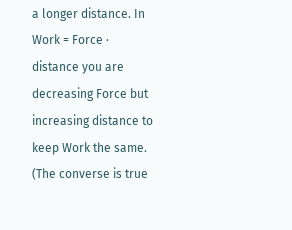a longer distance. In Work = Force · distance you are decreasing Force but increasing distance to keep Work the same. (The converse is true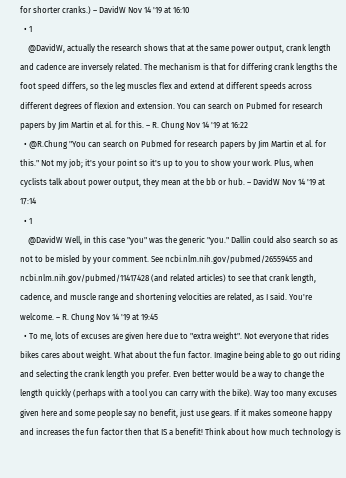for shorter cranks.) – DavidW Nov 14 '19 at 16:10
  • 1
    @DavidW, actually the research shows that at the same power output, crank length and cadence are inversely related. The mechanism is that for differing crank lengths the foot speed differs, so the leg muscles flex and extend at different speeds across different degrees of flexion and extension. You can search on Pubmed for research papers by Jim Martin et al. for this. – R. Chung Nov 14 '19 at 16:22
  • @R.Chung "You can search on Pubmed for research papers by Jim Martin et al. for this." Not my job; it's your point so it's up to you to show your work. Plus, when cyclists talk about power output, they mean at the bb or hub. – DavidW Nov 14 '19 at 17:14
  • 1
    @DavidW Well, in this case "you" was the generic "you." Dallin could also search so as not to be misled by your comment. See ncbi.nlm.nih.gov/pubmed/26559455 and ncbi.nlm.nih.gov/pubmed/11417428 (and related articles) to see that crank length, cadence, and muscle range and shortening velocities are related, as I said. You're welcome. – R. Chung Nov 14 '19 at 19:45
  • To me, lots of excuses are given here due to "extra weight". Not everyone that rides bikes cares about weight. What about the fun factor. Imagine being able to go out riding and selecting the crank length you prefer. Even better would be a way to change the length quickly (perhaps with a tool you can carry with the bike). Way too many excuses given here and some people say no benefit, just use gears. If it makes someone happy and increases the fun factor then that IS a benefit! Think about how much technology is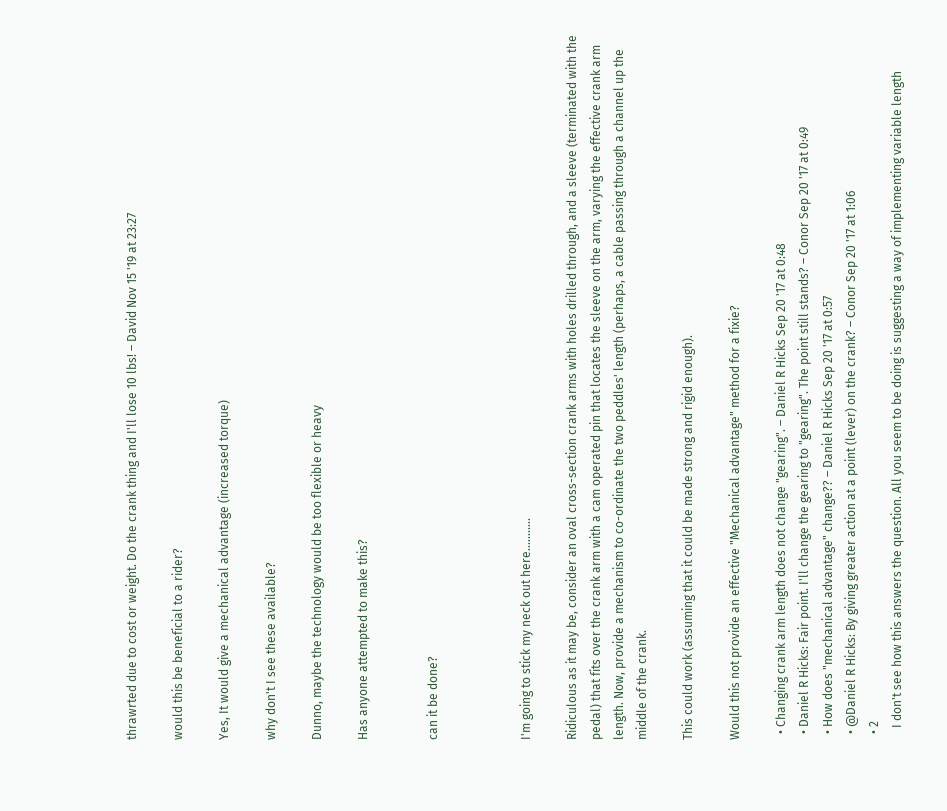thrawrted due to cost or weight. Do the crank thing and I'll lose 10 lbs! – David Nov 15 '19 at 23:27

would this be beneficial to a rider?

Yes, It would give a mechanical advantage (increased torque)

why don't I see these available?

Dunno, maybe the technology would be too flexible or heavy

Has anyone attempted to make this?


can it be done?



I'm going to stick my neck out here...........

Ridiculous as it may be, consider an oval cross-section crank arms with holes drilled through, and a sleeve (terminated with the pedal) that fits over the crank arm with a cam operated pin that locates the sleeve on the arm, varying the effective crank arm length. Now, provide a mechanism to co-ordinate the two peddles' length (perhaps, a cable passing through a channel up the middle of the crank.

This could work (assuming that it could be made strong and rigid enough).

Would this not provide an effective "Mechanical advantage" method for a fixie?

  • Changing crank arm length does not change "gearing". – Daniel R Hicks Sep 20 '17 at 0:48
  • Daniel R Hicks: Fair point. I'll change the gearing to "gearing". The point still stands? – Conor Sep 20 '17 at 0:49
  • How does "mechanical advantage" change?? – Daniel R Hicks Sep 20 '17 at 0:57
  • @Daniel R Hicks: By giving greater action at a point (lever) on the crank? – Conor Sep 20 '17 at 1:06
  • 2
    I don't see how this answers the question. All you seem to be doing is suggesting a way of implementing variable length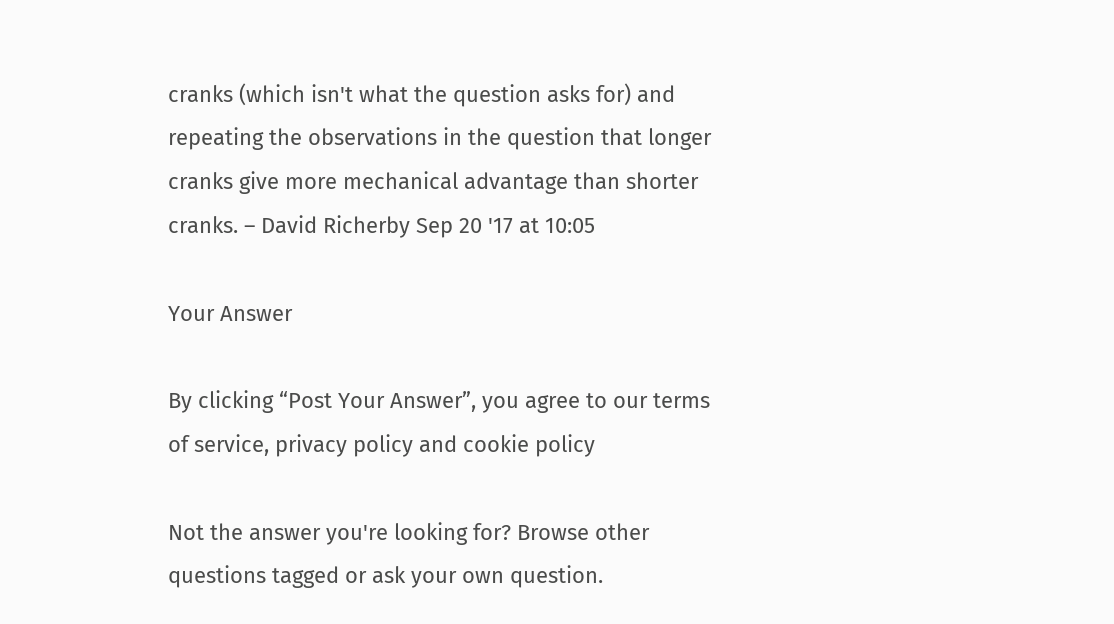cranks (which isn't what the question asks for) and repeating the observations in the question that longer cranks give more mechanical advantage than shorter cranks. – David Richerby Sep 20 '17 at 10:05

Your Answer

By clicking “Post Your Answer”, you agree to our terms of service, privacy policy and cookie policy

Not the answer you're looking for? Browse other questions tagged or ask your own question.